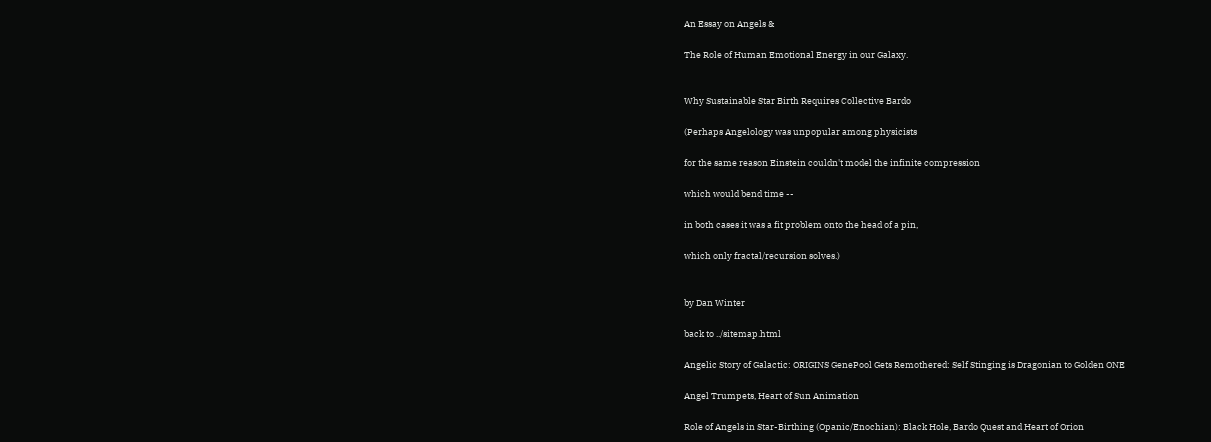An Essay on Angels &

The Role of Human Emotional Energy in our Galaxy.


Why Sustainable Star Birth Requires Collective Bardo

(Perhaps Angelology was unpopular among physicists

for the same reason Einstein couldn't model the infinite compression

which would bend time --

in both cases it was a fit problem onto the head of a pin,

which only fractal/recursion solves.)


by Dan Winter

back to ../sitemap.html

Angelic Story of Galactic: ORIGINS GenePool Gets Remothered: Self Stinging is Dragonian to Golden ONE

Angel Trumpets, Heart of Sun Animation

Role of Angels in Star-Birthing (Opanic/Enochian): Black Hole, Bardo Quest and Heart of Orion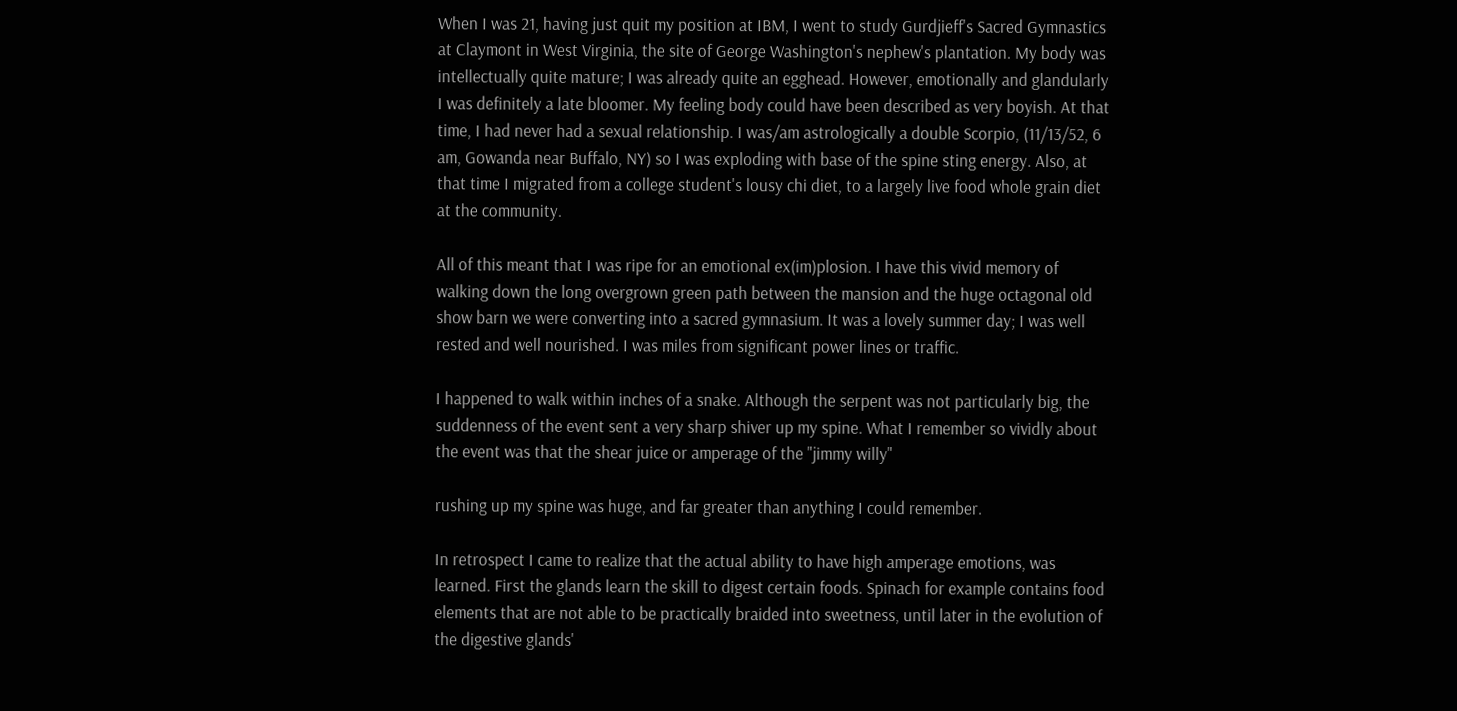When I was 21, having just quit my position at IBM, I went to study Gurdjieff's Sacred Gymnastics at Claymont in West Virginia, the site of George Washington's nephew's plantation. My body was intellectually quite mature; I was already quite an egghead. However, emotionally and glandularly I was definitely a late bloomer. My feeling body could have been described as very boyish. At that time, I had never had a sexual relationship. I was/am astrologically a double Scorpio, (11/13/52, 6 am, Gowanda near Buffalo, NY) so I was exploding with base of the spine sting energy. Also, at that time I migrated from a college student's lousy chi diet, to a largely live food whole grain diet at the community.

All of this meant that I was ripe for an emotional ex(im)plosion. I have this vivid memory of walking down the long overgrown green path between the mansion and the huge octagonal old show barn we were converting into a sacred gymnasium. It was a lovely summer day; I was well rested and well nourished. I was miles from significant power lines or traffic.

I happened to walk within inches of a snake. Although the serpent was not particularly big, the suddenness of the event sent a very sharp shiver up my spine. What I remember so vividly about the event was that the shear juice or amperage of the "jimmy willy"

rushing up my spine was huge, and far greater than anything I could remember.

In retrospect I came to realize that the actual ability to have high amperage emotions, was learned. First the glands learn the skill to digest certain foods. Spinach for example contains food elements that are not able to be practically braided into sweetness, until later in the evolution of the digestive glands'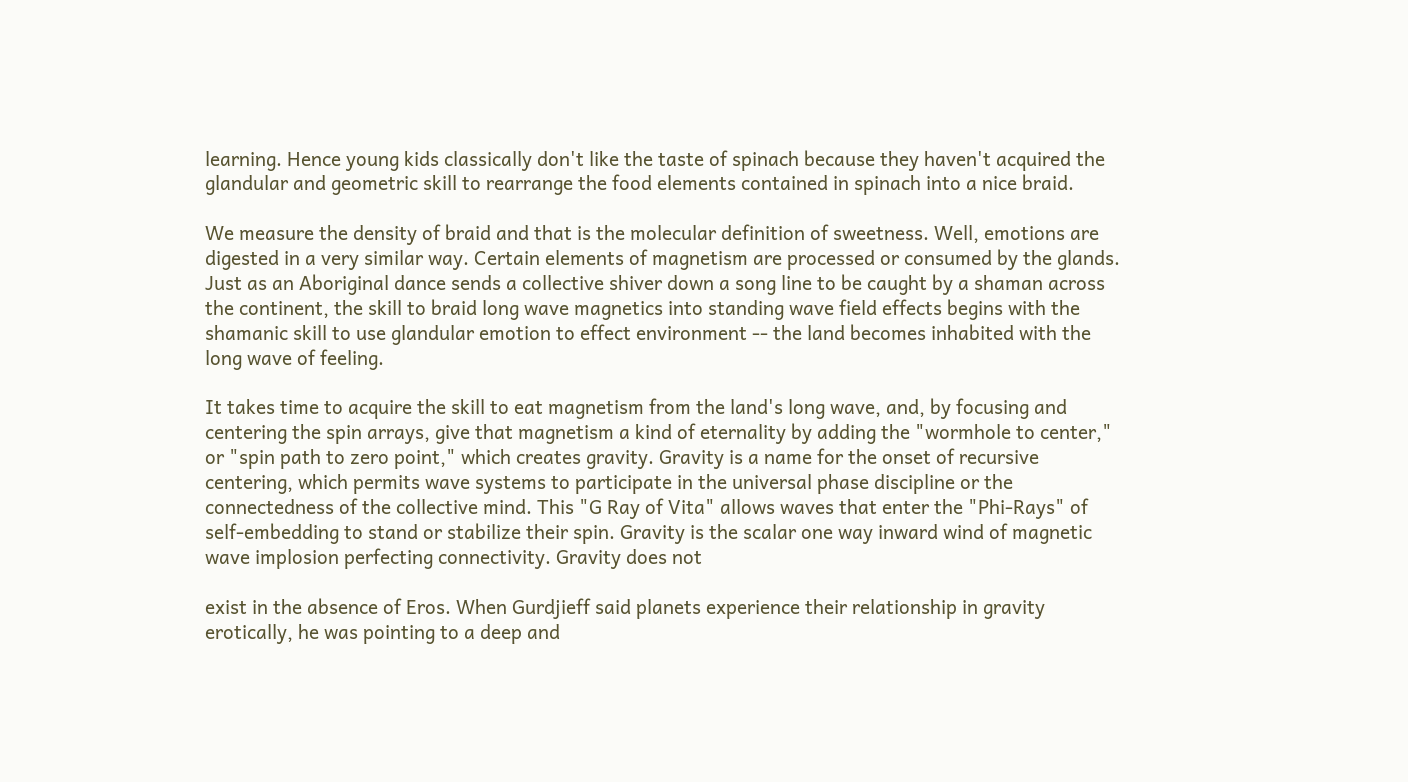learning. Hence young kids classically don't like the taste of spinach because they haven't acquired the glandular and geometric skill to rearrange the food elements contained in spinach into a nice braid.

We measure the density of braid and that is the molecular definition of sweetness. Well, emotions are digested in a very similar way. Certain elements of magnetism are processed or consumed by the glands. Just as an Aboriginal dance sends a collective shiver down a song line to be caught by a shaman across the continent, the skill to braid long wave magnetics into standing wave field effects begins with the shamanic skill to use glandular emotion to effect environment -- the land becomes inhabited with the long wave of feeling.

It takes time to acquire the skill to eat magnetism from the land's long wave, and, by focusing and centering the spin arrays, give that magnetism a kind of eternality by adding the "wormhole to center," or "spin path to zero point," which creates gravity. Gravity is a name for the onset of recursive centering, which permits wave systems to participate in the universal phase discipline or the connectedness of the collective mind. This "G Ray of Vita" allows waves that enter the "Phi-Rays" of self-embedding to stand or stabilize their spin. Gravity is the scalar one way inward wind of magnetic wave implosion perfecting connectivity. Gravity does not

exist in the absence of Eros. When Gurdjieff said planets experience their relationship in gravity erotically, he was pointing to a deep and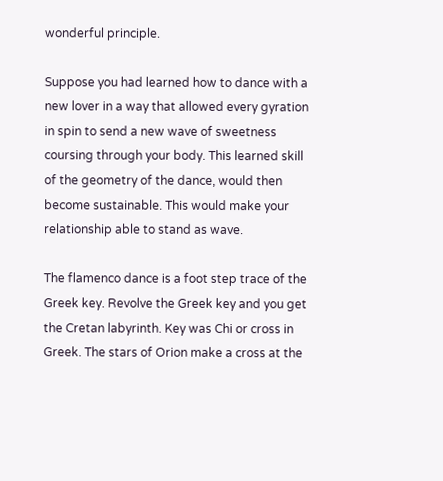wonderful principle.

Suppose you had learned how to dance with a new lover in a way that allowed every gyration in spin to send a new wave of sweetness coursing through your body. This learned skill of the geometry of the dance, would then become sustainable. This would make your relationship able to stand as wave.

The flamenco dance is a foot step trace of the Greek key. Revolve the Greek key and you get the Cretan labyrinth. Key was Chi or cross in Greek. The stars of Orion make a cross at the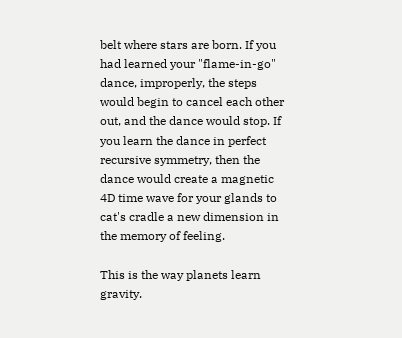belt where stars are born. If you had learned your "flame-in-go" dance, improperly, the steps would begin to cancel each other out, and the dance would stop. If you learn the dance in perfect recursive symmetry, then the dance would create a magnetic 4D time wave for your glands to cat's cradle a new dimension in the memory of feeling.

This is the way planets learn gravity.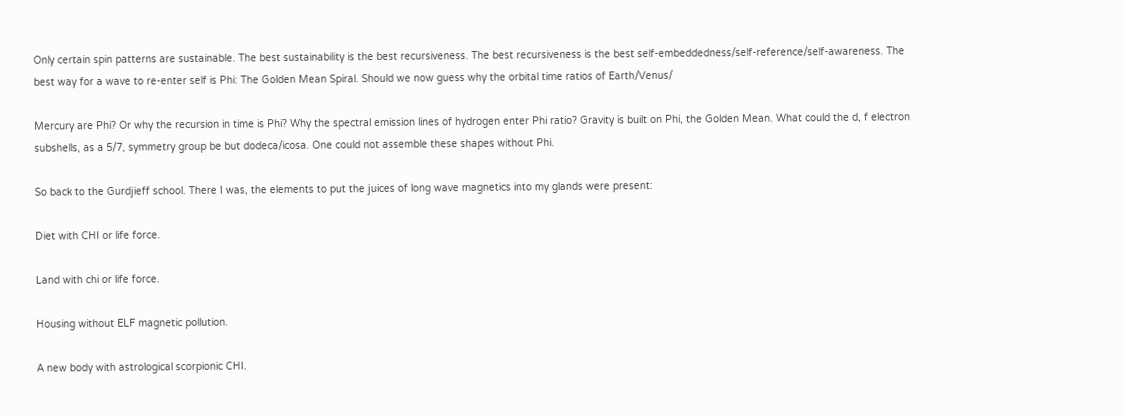Only certain spin patterns are sustainable. The best sustainability is the best recursiveness. The best recursiveness is the best self-embeddedness/self-reference/self-awareness. The best way for a wave to re-enter self is Phi: The Golden Mean Spiral. Should we now guess why the orbital time ratios of Earth/Venus/

Mercury are Phi? Or why the recursion in time is Phi? Why the spectral emission lines of hydrogen enter Phi ratio? Gravity is built on Phi, the Golden Mean. What could the d, f electron subshells, as a 5/7, symmetry group be but dodeca/icosa. One could not assemble these shapes without Phi.

So back to the Gurdjieff school. There I was, the elements to put the juices of long wave magnetics into my glands were present:

Diet with CHI or life force.

Land with chi or life force.

Housing without ELF magnetic pollution.

A new body with astrological scorpionic CHI.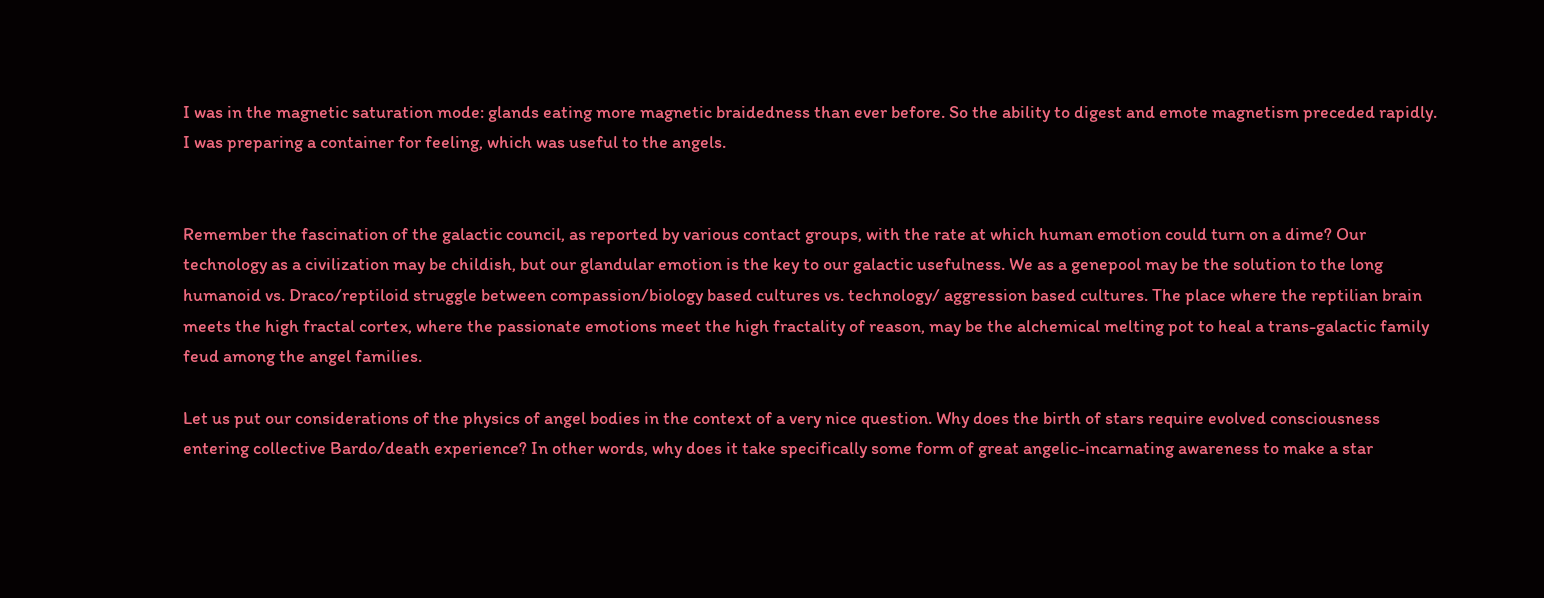I was in the magnetic saturation mode: glands eating more magnetic braidedness than ever before. So the ability to digest and emote magnetism preceded rapidly. I was preparing a container for feeling, which was useful to the angels.


Remember the fascination of the galactic council, as reported by various contact groups, with the rate at which human emotion could turn on a dime? Our technology as a civilization may be childish, but our glandular emotion is the key to our galactic usefulness. We as a genepool may be the solution to the long humanoid vs. Draco/reptiloid struggle between compassion/biology based cultures vs. technology/ aggression based cultures. The place where the reptilian brain meets the high fractal cortex, where the passionate emotions meet the high fractality of reason, may be the alchemical melting pot to heal a trans-galactic family feud among the angel families.

Let us put our considerations of the physics of angel bodies in the context of a very nice question. Why does the birth of stars require evolved consciousness entering collective Bardo/death experience? In other words, why does it take specifically some form of great angelic-incarnating awareness to make a star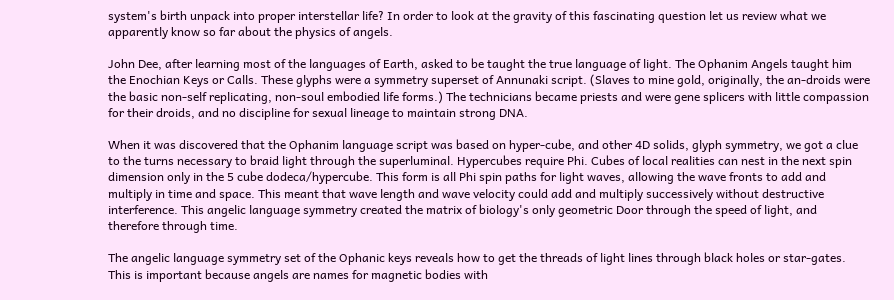system's birth unpack into proper interstellar life? In order to look at the gravity of this fascinating question let us review what we apparently know so far about the physics of angels.

John Dee, after learning most of the languages of Earth, asked to be taught the true language of light. The Ophanim Angels taught him the Enochian Keys or Calls. These glyphs were a symmetry superset of Annunaki script. (Slaves to mine gold, originally, the an-droids were the basic non-self replicating, non-soul embodied life forms.) The technicians became priests and were gene splicers with little compassion for their droids, and no discipline for sexual lineage to maintain strong DNA.

When it was discovered that the Ophanim language script was based on hyper-cube, and other 4D solids, glyph symmetry, we got a clue to the turns necessary to braid light through the superluminal. Hypercubes require Phi. Cubes of local realities can nest in the next spin dimension only in the 5 cube dodeca/hypercube. This form is all Phi spin paths for light waves, allowing the wave fronts to add and multiply in time and space. This meant that wave length and wave velocity could add and multiply successively without destructive interference. This angelic language symmetry created the matrix of biology's only geometric Door through the speed of light, and therefore through time.

The angelic language symmetry set of the Ophanic keys reveals how to get the threads of light lines through black holes or star-gates. This is important because angels are names for magnetic bodies with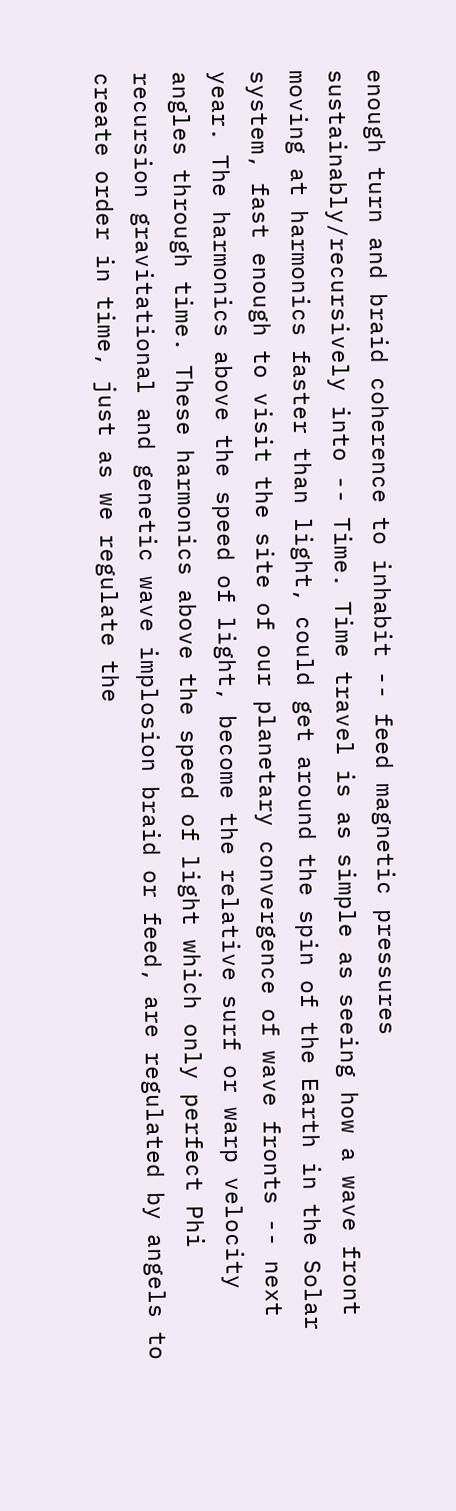enough turn and braid coherence to inhabit -- feed magnetic pressures sustainably/recursively into -- Time. Time travel is as simple as seeing how a wave front moving at harmonics faster than light, could get around the spin of the Earth in the Solar system, fast enough to visit the site of our planetary convergence of wave fronts -- next year. The harmonics above the speed of light, become the relative surf or warp velocity angles through time. These harmonics above the speed of light which only perfect Phi recursion gravitational and genetic wave implosion braid or feed, are regulated by angels to create order in time, just as we regulate the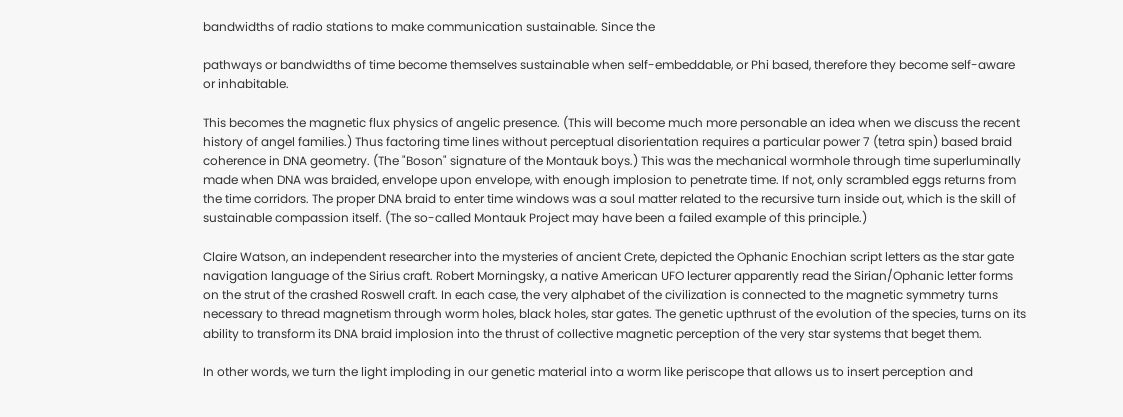bandwidths of radio stations to make communication sustainable. Since the

pathways or bandwidths of time become themselves sustainable when self-embeddable, or Phi based, therefore they become self-aware or inhabitable.

This becomes the magnetic flux physics of angelic presence. (This will become much more personable an idea when we discuss the recent history of angel families.) Thus factoring time lines without perceptual disorientation requires a particular power 7 (tetra spin) based braid coherence in DNA geometry. (The "Boson" signature of the Montauk boys.) This was the mechanical wormhole through time superluminally made when DNA was braided, envelope upon envelope, with enough implosion to penetrate time. If not, only scrambled eggs returns from the time corridors. The proper DNA braid to enter time windows was a soul matter related to the recursive turn inside out, which is the skill of sustainable compassion itself. (The so-called Montauk Project may have been a failed example of this principle.)

Claire Watson, an independent researcher into the mysteries of ancient Crete, depicted the Ophanic Enochian script letters as the star gate navigation language of the Sirius craft. Robert Morningsky, a native American UFO lecturer apparently read the Sirian/Ophanic letter forms on the strut of the crashed Roswell craft. In each case, the very alphabet of the civilization is connected to the magnetic symmetry turns necessary to thread magnetism through worm holes, black holes, star gates. The genetic upthrust of the evolution of the species, turns on its ability to transform its DNA braid implosion into the thrust of collective magnetic perception of the very star systems that beget them.

In other words, we turn the light imploding in our genetic material into a worm like periscope that allows us to insert perception and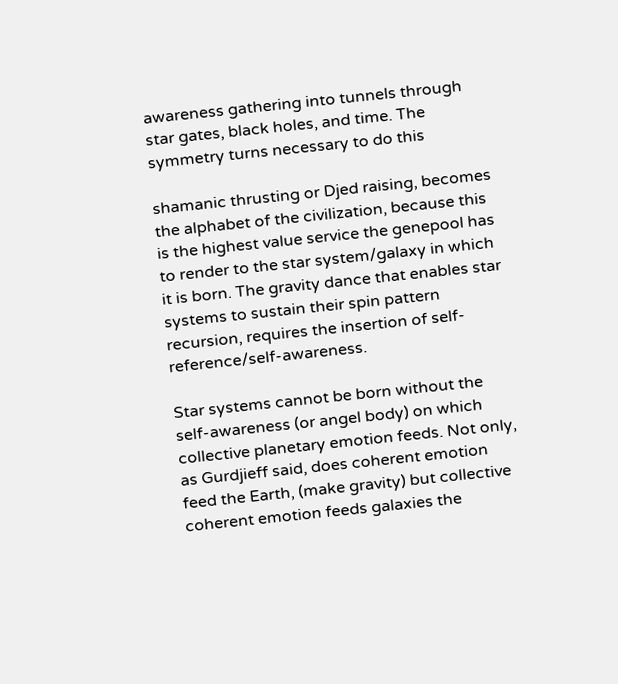awareness gathering into tunnels through star gates, black holes, and time. The symmetry turns necessary to do this

shamanic thrusting or Djed raising, becomes the alphabet of the civilization, because this is the highest value service the genepool has to render to the star system/galaxy in which it is born. The gravity dance that enables star systems to sustain their spin pattern recursion, requires the insertion of self-reference/self-awareness.

Star systems cannot be born without the self-awareness (or angel body) on which collective planetary emotion feeds. Not only, as Gurdjieff said, does coherent emotion feed the Earth, (make gravity) but collective coherent emotion feeds galaxies the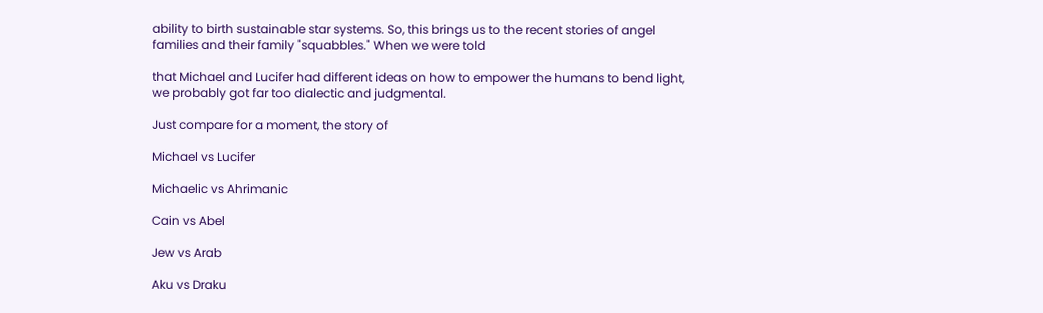ability to birth sustainable star systems. So, this brings us to the recent stories of angel families and their family "squabbles." When we were told

that Michael and Lucifer had different ideas on how to empower the humans to bend light, we probably got far too dialectic and judgmental.

Just compare for a moment, the story of

Michael vs Lucifer

Michaelic vs Ahrimanic

Cain vs Abel

Jew vs Arab

Aku vs Draku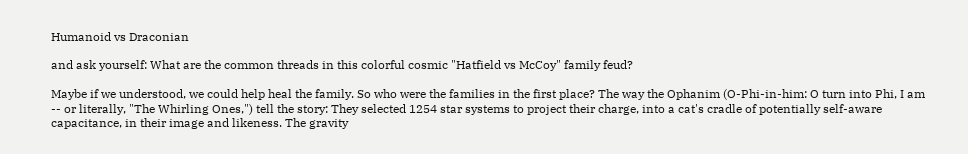Humanoid vs Draconian

and ask yourself: What are the common threads in this colorful cosmic "Hatfield vs McCoy" family feud?

Maybe if we understood, we could help heal the family. So who were the families in the first place? The way the Ophanim (O-Phi-in-him: O turn into Phi, I am -- or literally, "The Whirling Ones,") tell the story: They selected 1254 star systems to project their charge, into a cat's cradle of potentially self-aware capacitance, in their image and likeness. The gravity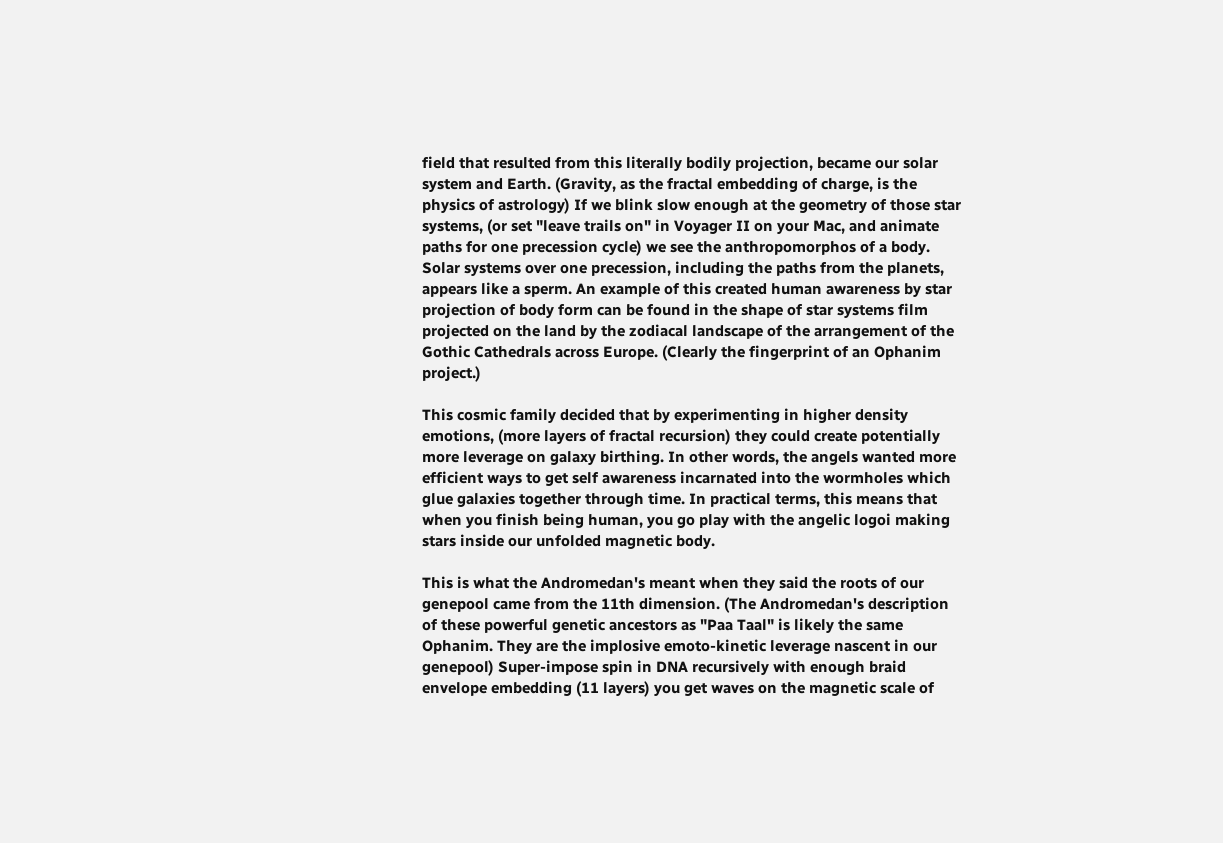field that resulted from this literally bodily projection, became our solar system and Earth. (Gravity, as the fractal embedding of charge, is the physics of astrology) If we blink slow enough at the geometry of those star systems, (or set "leave trails on" in Voyager II on your Mac, and animate paths for one precession cycle) we see the anthropomorphos of a body. Solar systems over one precession, including the paths from the planets, appears like a sperm. An example of this created human awareness by star projection of body form can be found in the shape of star systems film projected on the land by the zodiacal landscape of the arrangement of the Gothic Cathedrals across Europe. (Clearly the fingerprint of an Ophanim project.)

This cosmic family decided that by experimenting in higher density emotions, (more layers of fractal recursion) they could create potentially more leverage on galaxy birthing. In other words, the angels wanted more efficient ways to get self awareness incarnated into the wormholes which glue galaxies together through time. In practical terms, this means that when you finish being human, you go play with the angelic logoi making stars inside our unfolded magnetic body.

This is what the Andromedan's meant when they said the roots of our genepool came from the 11th dimension. (The Andromedan's description of these powerful genetic ancestors as "Paa Taal" is likely the same Ophanim. They are the implosive emoto-kinetic leverage nascent in our genepool) Super-impose spin in DNA recursively with enough braid envelope embedding (11 layers) you get waves on the magnetic scale of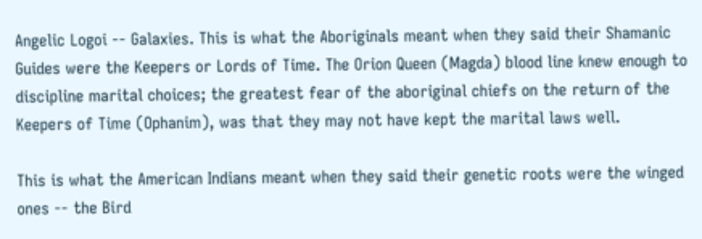Angelic Logoi -- Galaxies. This is what the Aboriginals meant when they said their Shamanic Guides were the Keepers or Lords of Time. The Orion Queen (Magda) blood line knew enough to discipline marital choices; the greatest fear of the aboriginal chiefs on the return of the Keepers of Time (Ophanim), was that they may not have kept the marital laws well.

This is what the American Indians meant when they said their genetic roots were the winged ones -- the Bird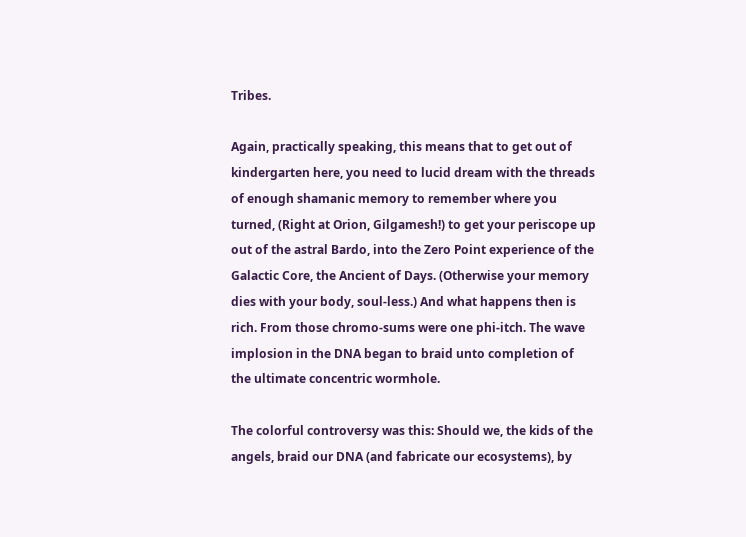Tribes.

Again, practically speaking, this means that to get out of kindergarten here, you need to lucid dream with the threads of enough shamanic memory to remember where you turned, (Right at Orion, Gilgamesh!) to get your periscope up out of the astral Bardo, into the Zero Point experience of the Galactic Core, the Ancient of Days. (Otherwise your memory dies with your body, soul-less.) And what happens then is rich. From those chromo-sums were one phi-itch. The wave implosion in the DNA began to braid unto completion of the ultimate concentric wormhole.

The colorful controversy was this: Should we, the kids of the angels, braid our DNA (and fabricate our ecosystems), by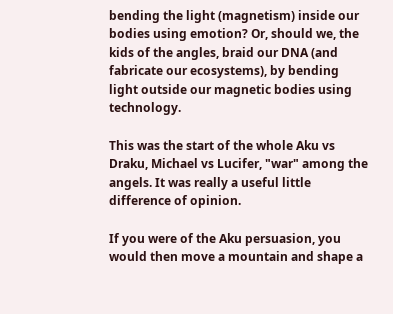bending the light (magnetism) inside our bodies using emotion? Or, should we, the kids of the angles, braid our DNA (and fabricate our ecosystems), by bending light outside our magnetic bodies using technology.

This was the start of the whole Aku vs Draku, Michael vs Lucifer, "war" among the angels. It was really a useful little difference of opinion.

If you were of the Aku persuasion, you would then move a mountain and shape a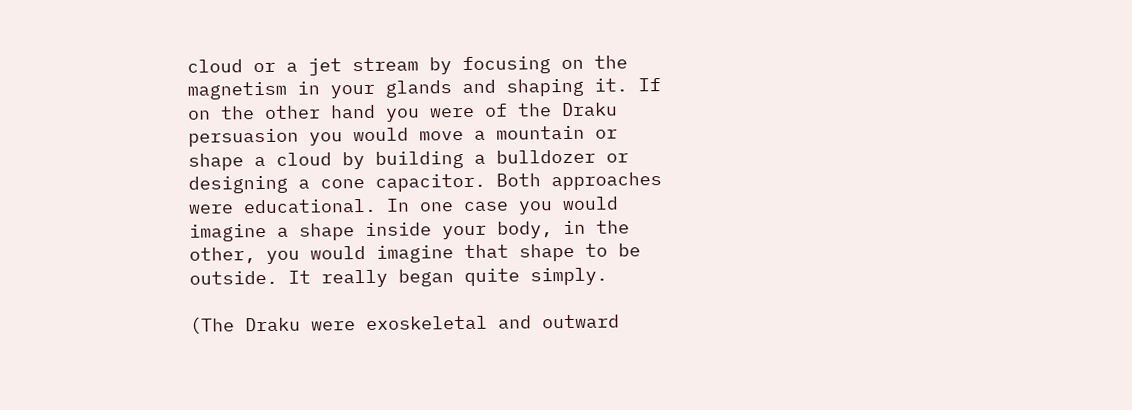cloud or a jet stream by focusing on the magnetism in your glands and shaping it. If on the other hand you were of the Draku persuasion you would move a mountain or shape a cloud by building a bulldozer or designing a cone capacitor. Both approaches were educational. In one case you would imagine a shape inside your body, in the other, you would imagine that shape to be outside. It really began quite simply.

(The Draku were exoskeletal and outward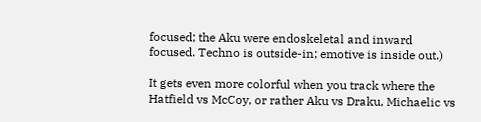focused; the Aku were endoskeletal and inward focused. Techno is outside-in; emotive is inside out.)

It gets even more colorful when you track where the Hatfield vs McCoy, or rather Aku vs Draku, Michaelic vs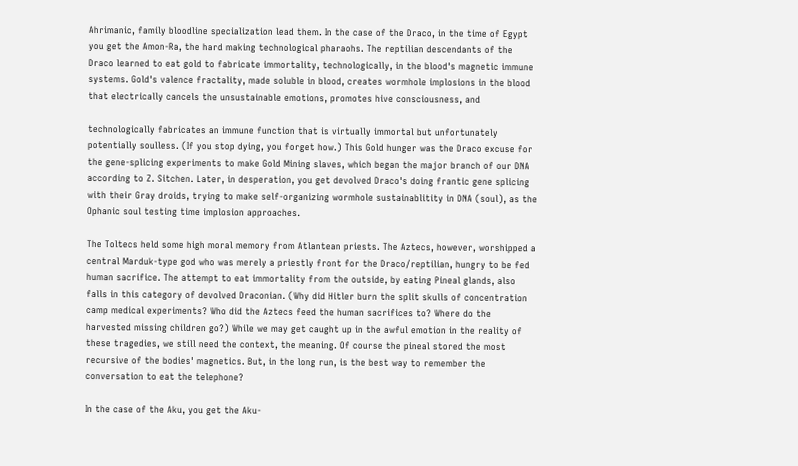Ahrimanic, family bloodline specialization lead them. In the case of the Draco, in the time of Egypt you get the Amon-Ra, the hard making technological pharaohs. The reptilian descendants of the Draco learned to eat gold to fabricate immortality, technologically, in the blood's magnetic immune systems. Gold's valence fractality, made soluble in blood, creates wormhole implosions in the blood that electrically cancels the unsustainable emotions, promotes hive consciousness, and

technologically fabricates an immune function that is virtually immortal but unfortunately potentially soulless. (If you stop dying, you forget how.) This Gold hunger was the Draco excuse for the gene-splicing experiments to make Gold Mining slaves, which began the major branch of our DNA according to Z. Sitchen. Later, in desperation, you get devolved Draco's doing frantic gene splicing with their Gray droids, trying to make self-organizing wormhole sustainablitity in DNA (soul), as the Ophanic soul testing time implosion approaches.

The Toltecs held some high moral memory from Atlantean priests. The Aztecs, however, worshipped a central Marduk-type god who was merely a priestly front for the Draco/reptilian, hungry to be fed human sacrifice. The attempt to eat immortality from the outside, by eating Pineal glands, also falls in this category of devolved Draconian. (Why did Hitler burn the split skulls of concentration camp medical experiments? Who did the Aztecs feed the human sacrifices to? Where do the harvested missing children go?) While we may get caught up in the awful emotion in the reality of these tragedies, we still need the context, the meaning. Of course the pineal stored the most recursive of the bodies' magnetics. But, in the long run, is the best way to remember the conversation to eat the telephone?

In the case of the Aku, you get the Aku-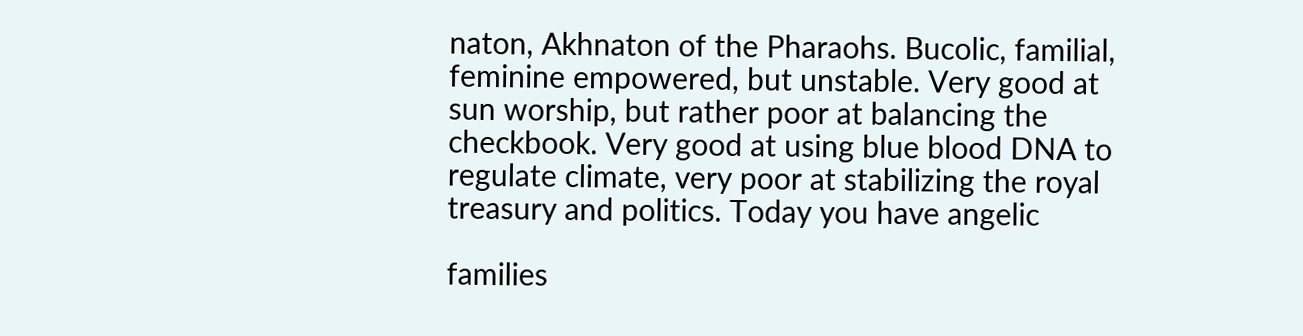naton, Akhnaton of the Pharaohs. Bucolic, familial, feminine empowered, but unstable. Very good at sun worship, but rather poor at balancing the checkbook. Very good at using blue blood DNA to regulate climate, very poor at stabilizing the royal treasury and politics. Today you have angelic

families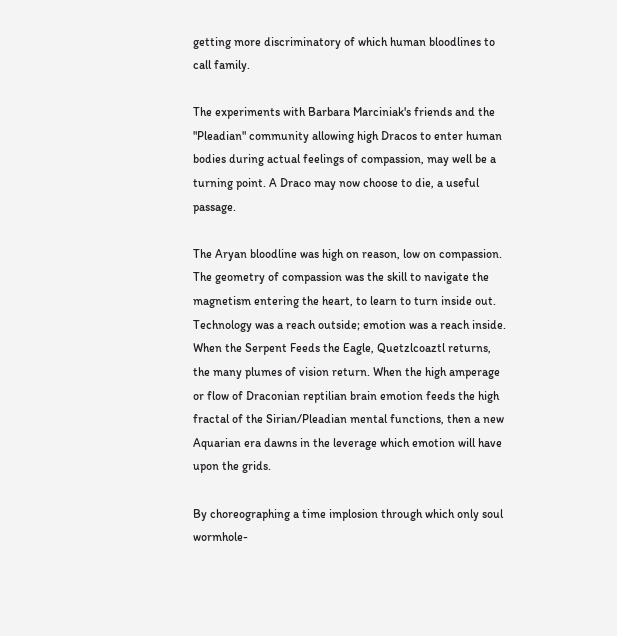getting more discriminatory of which human bloodlines to call family.

The experiments with Barbara Marciniak's friends and the "Pleadian" community allowing high Dracos to enter human bodies during actual feelings of compassion, may well be a turning point. A Draco may now choose to die, a useful passage.

The Aryan bloodline was high on reason, low on compassion. The geometry of compassion was the skill to navigate the magnetism entering the heart, to learn to turn inside out. Technology was a reach outside; emotion was a reach inside. When the Serpent Feeds the Eagle, Quetzlcoaztl returns, the many plumes of vision return. When the high amperage or flow of Draconian reptilian brain emotion feeds the high fractal of the Sirian/Pleadian mental functions, then a new Aquarian era dawns in the leverage which emotion will have upon the grids.

By choreographing a time implosion through which only soul wormhole-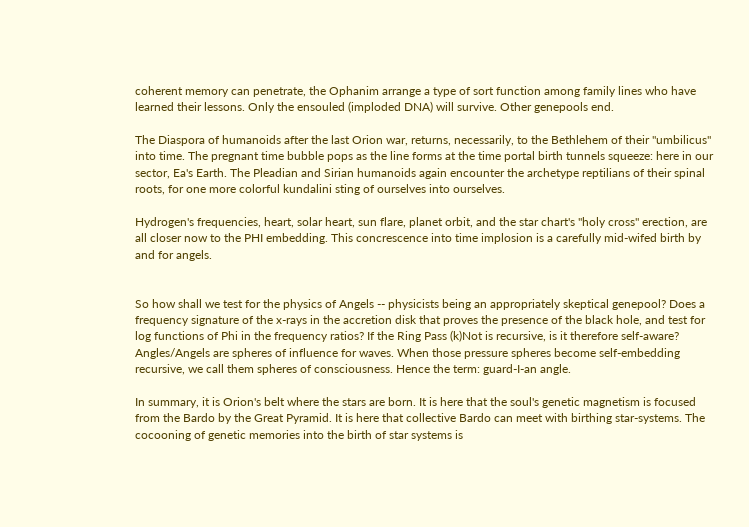coherent memory can penetrate, the Ophanim arrange a type of sort function among family lines who have learned their lessons. Only the ensouled (imploded DNA) will survive. Other genepools end.

The Diaspora of humanoids after the last Orion war, returns, necessarily, to the Bethlehem of their "umbilicus" into time. The pregnant time bubble pops as the line forms at the time portal birth tunnels squeeze: here in our sector, Ea's Earth. The Pleadian and Sirian humanoids again encounter the archetype reptilians of their spinal roots, for one more colorful kundalini sting of ourselves into ourselves.

Hydrogen's frequencies, heart, solar heart, sun flare, planet orbit, and the star chart's "holy cross" erection, are all closer now to the PHI embedding. This concrescence into time implosion is a carefully mid-wifed birth by and for angels.


So how shall we test for the physics of Angels -- physicists being an appropriately skeptical genepool? Does a frequency signature of the x-rays in the accretion disk that proves the presence of the black hole, and test for log functions of Phi in the frequency ratios? If the Ring Pass (k)Not is recursive, is it therefore self-aware? Angles/Angels are spheres of influence for waves. When those pressure spheres become self-embedding recursive, we call them spheres of consciousness. Hence the term: guard-I-an angle.

In summary, it is Orion's belt where the stars are born. It is here that the soul's genetic magnetism is focused from the Bardo by the Great Pyramid. It is here that collective Bardo can meet with birthing star-systems. The cocooning of genetic memories into the birth of star systems is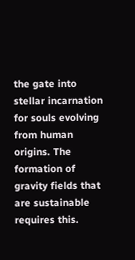the gate into stellar incarnation for souls evolving from human origins. The formation of gravity fields that are sustainable requires this.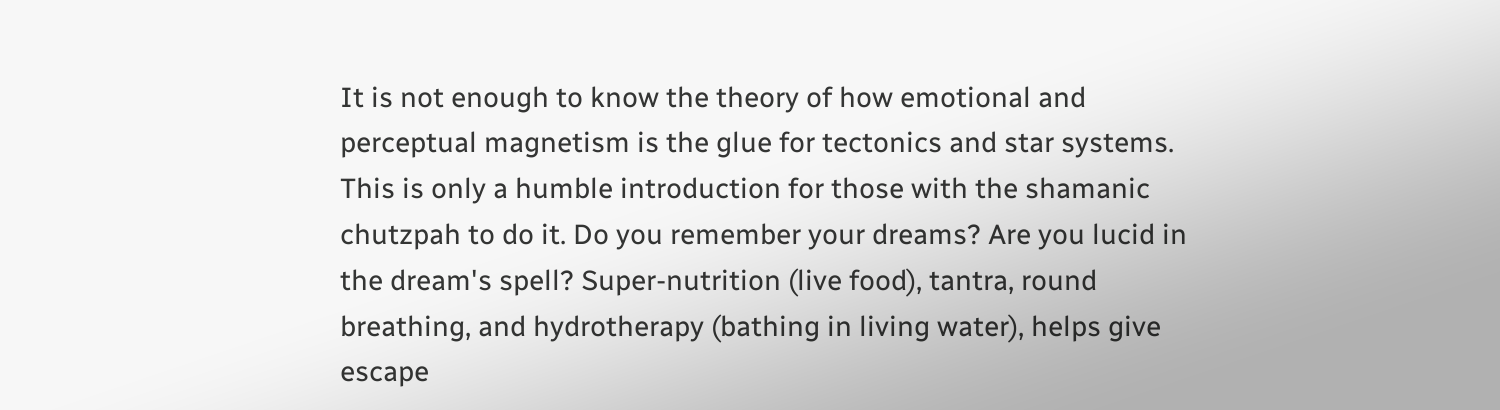It is not enough to know the theory of how emotional and perceptual magnetism is the glue for tectonics and star systems. This is only a humble introduction for those with the shamanic chutzpah to do it. Do you remember your dreams? Are you lucid in the dream's spell? Super-nutrition (live food), tantra, round breathing, and hydrotherapy (bathing in living water), helps give escape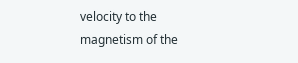velocity to the magnetism of the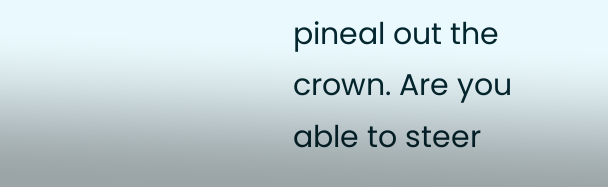pineal out the crown. Are you able to steer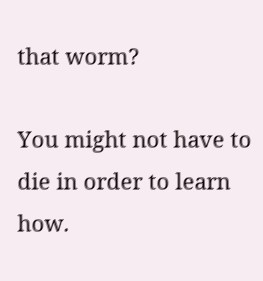that worm?

You might not have to die in order to learn how.